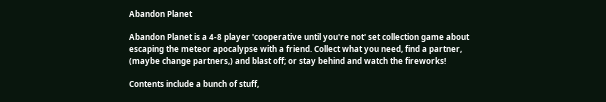Abandon Planet

Abandon Planet is a 4-8 player 'cooperative until you're not' set collection game about escaping the meteor apocalypse with a friend. Collect what you need, find a partner, (maybe change partners,) and blast off; or stay behind and watch the fireworks!

Contents include a bunch of stuff,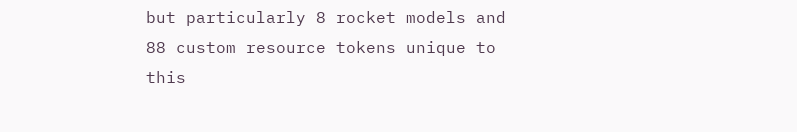but particularly 8 rocket models and 88 custom resource tokens unique to this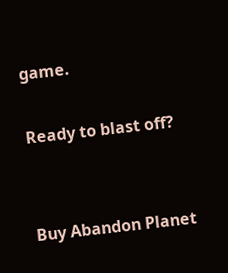game.

Ready to blast off?


Buy Abandon Planet